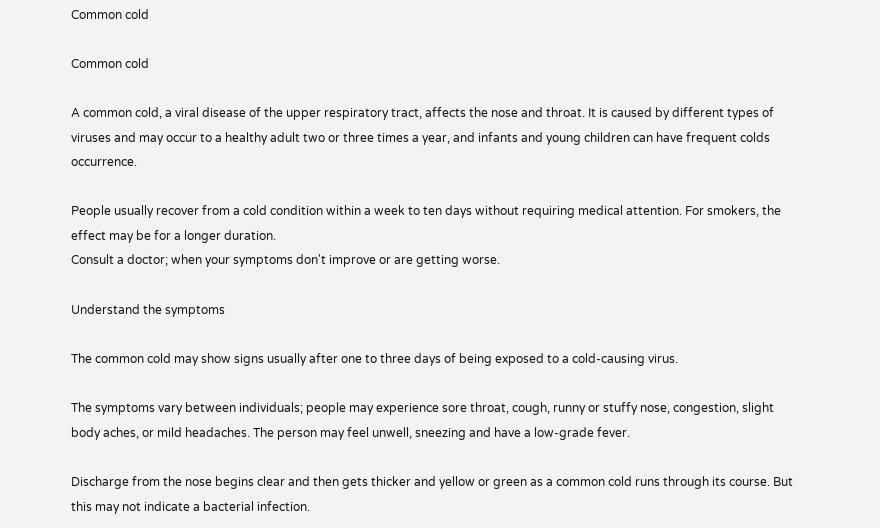Common cold

Common cold

A common cold, a viral disease of the upper respiratory tract, affects the nose and throat. It is caused by different types of viruses and may occur to a healthy adult two or three times a year, and infants and young children can have frequent colds occurrence.

People usually recover from a cold condition within a week to ten days without requiring medical attention. For smokers, the effect may be for a longer duration.
Consult a doctor; when your symptoms don't improve or are getting worse.

Understand the symptoms

The common cold may show signs usually after one to three days of being exposed to a cold-causing virus.

The symptoms vary between individuals; people may experience sore throat, cough, runny or stuffy nose, congestion, slight body aches, or mild headaches. The person may feel unwell, sneezing and have a low-grade fever.

Discharge from the nose begins clear and then gets thicker and yellow or green as a common cold runs through its course. But this may not indicate a bacterial infection.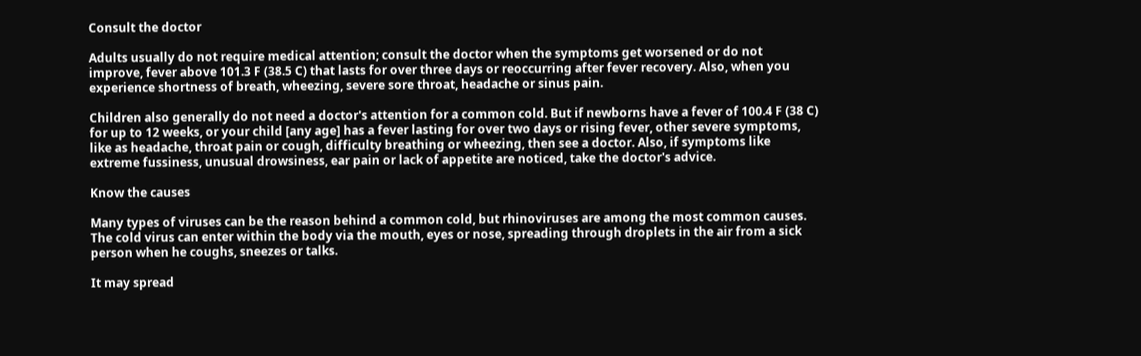Consult the doctor

Adults usually do not require medical attention; consult the doctor when the symptoms get worsened or do not improve, fever above 101.3 F (38.5 C) that lasts for over three days or reoccurring after fever recovery. Also, when you experience shortness of breath, wheezing, severe sore throat, headache or sinus pain.

Children also generally do not need a doctor's attention for a common cold. But if newborns have a fever of 100.4 F (38 C) for up to 12 weeks, or your child [any age] has a fever lasting for over two days or rising fever, other severe symptoms, like as headache, throat pain or cough, difficulty breathing or wheezing, then see a doctor. Also, if symptoms like extreme fussiness, unusual drowsiness, ear pain or lack of appetite are noticed, take the doctor's advice.

Know the causes

Many types of viruses can be the reason behind a common cold, but rhinoviruses are among the most common causes. The cold virus can enter within the body via the mouth, eyes or nose, spreading through droplets in the air from a sick person when he coughs, sneezes or talks.

It may spread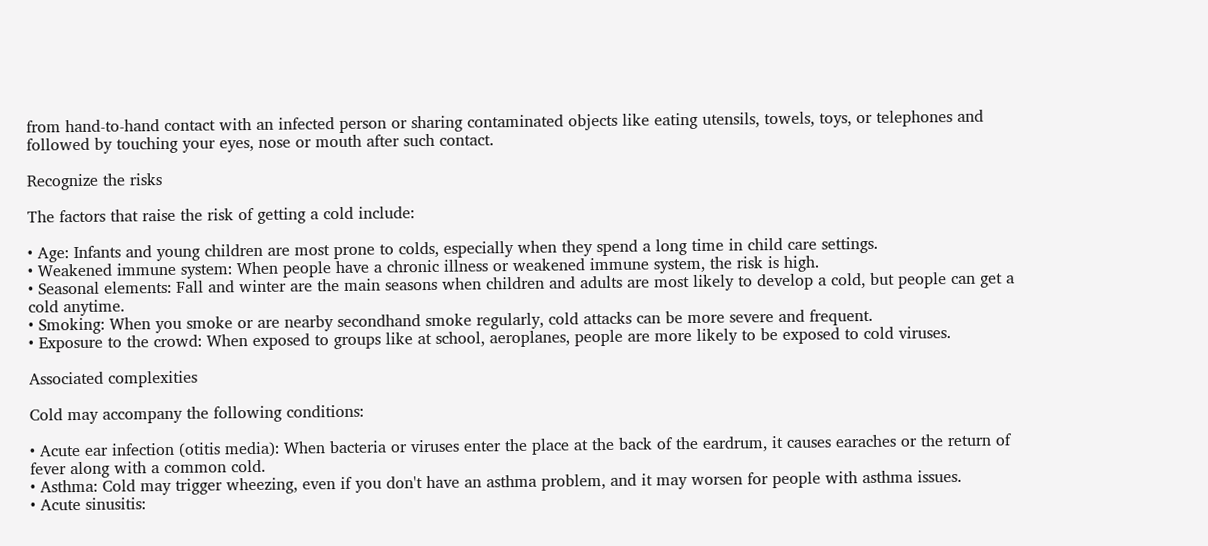from hand-to-hand contact with an infected person or sharing contaminated objects like eating utensils, towels, toys, or telephones and followed by touching your eyes, nose or mouth after such contact.

Recognize the risks

The factors that raise the risk of getting a cold include:

• Age: Infants and young children are most prone to colds, especially when they spend a long time in child care settings.
• Weakened immune system: When people have a chronic illness or weakened immune system, the risk is high.
• Seasonal elements: Fall and winter are the main seasons when children and adults are most likely to develop a cold, but people can get a cold anytime.
• Smoking: When you smoke or are nearby secondhand smoke regularly, cold attacks can be more severe and frequent.
• Exposure to the crowd: When exposed to groups like at school, aeroplanes, people are more likely to be exposed to cold viruses.

Associated complexities

Cold may accompany the following conditions:

• Acute ear infection (otitis media): When bacteria or viruses enter the place at the back of the eardrum, it causes earaches or the return of fever along with a common cold.
• Asthma: Cold may trigger wheezing, even if you don't have an asthma problem, and it may worsen for people with asthma issues.
• Acute sinusitis: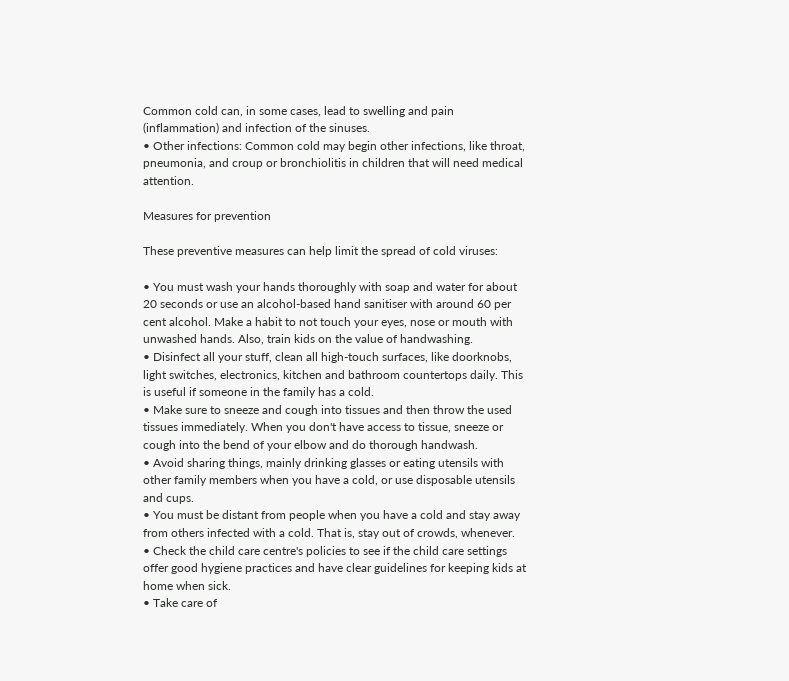Common cold can, in some cases, lead to swelling and pain (inflammation) and infection of the sinuses.
• Other infections: Common cold may begin other infections, like throat, pneumonia, and croup or bronchiolitis in children that will need medical attention.

Measures for prevention

These preventive measures can help limit the spread of cold viruses:

• You must wash your hands thoroughly with soap and water for about 20 seconds or use an alcohol-based hand sanitiser with around 60 per cent alcohol. Make a habit to not touch your eyes, nose or mouth with unwashed hands. Also, train kids on the value of handwashing.
• Disinfect all your stuff, clean all high-touch surfaces, like doorknobs, light switches, electronics, kitchen and bathroom countertops daily. This is useful if someone in the family has a cold.
• Make sure to sneeze and cough into tissues and then throw the used tissues immediately. When you don't have access to tissue, sneeze or cough into the bend of your elbow and do thorough handwash.
• Avoid sharing things, mainly drinking glasses or eating utensils with other family members when you have a cold, or use disposable utensils and cups.
• You must be distant from people when you have a cold and stay away from others infected with a cold. That is, stay out of crowds, whenever.
• Check the child care centre's policies to see if the child care settings offer good hygiene practices and have clear guidelines for keeping kids at home when sick.
• Take care of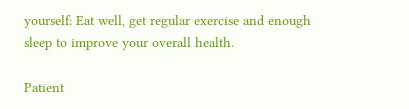yourself: Eat well, get regular exercise and enough sleep to improve your overall health.

Patient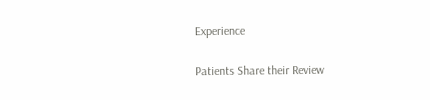Experience

Patients Share their Review